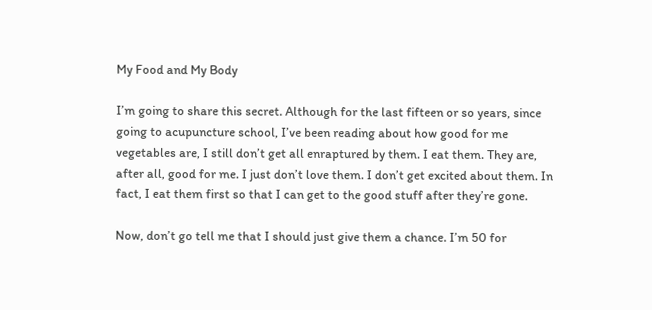My Food and My Body

I’m going to share this secret. Although for the last fifteen or so years, since going to acupuncture school, I’ve been reading about how good for me vegetables are, I still don’t get all enraptured by them. I eat them. They are, after all, good for me. I just don’t love them. I don’t get excited about them. In fact, I eat them first so that I can get to the good stuff after they’re gone.

Now, don’t go tell me that I should just give them a chance. I’m 50 for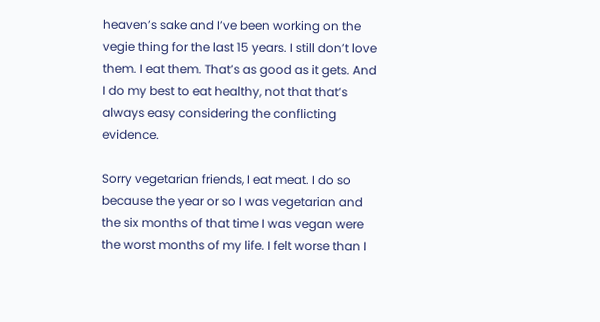heaven’s sake and I’ve been working on the vegie thing for the last 15 years. I still don’t love them. I eat them. That’s as good as it gets. And I do my best to eat healthy, not that that’s always easy considering the conflicting evidence.

Sorry vegetarian friends, I eat meat. I do so because the year or so I was vegetarian and the six months of that time I was vegan were the worst months of my life. I felt worse than I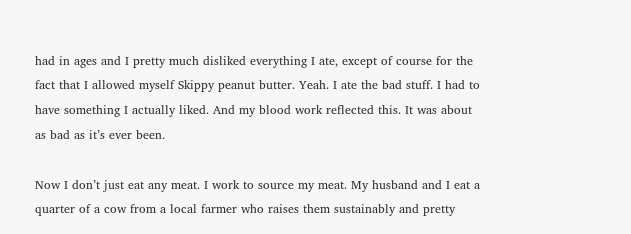had in ages and I pretty much disliked everything I ate, except of course for the fact that I allowed myself Skippy peanut butter. Yeah. I ate the bad stuff. I had to have something I actually liked. And my blood work reflected this. It was about as bad as it’s ever been.

Now I don’t just eat any meat. I work to source my meat. My husband and I eat a quarter of a cow from a local farmer who raises them sustainably and pretty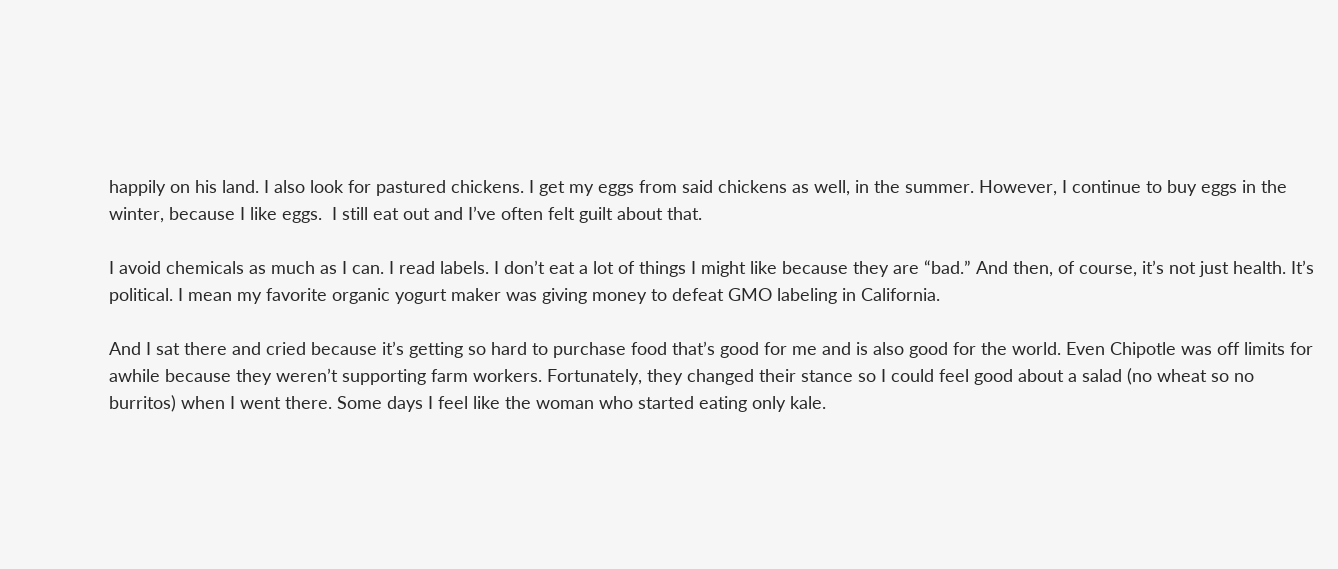happily on his land. I also look for pastured chickens. I get my eggs from said chickens as well, in the summer. However, I continue to buy eggs in the winter, because I like eggs.  I still eat out and I’ve often felt guilt about that.

I avoid chemicals as much as I can. I read labels. I don’t eat a lot of things I might like because they are “bad.” And then, of course, it’s not just health. It’s political. I mean my favorite organic yogurt maker was giving money to defeat GMO labeling in California.

And I sat there and cried because it’s getting so hard to purchase food that’s good for me and is also good for the world. Even Chipotle was off limits for awhile because they weren’t supporting farm workers. Fortunately, they changed their stance so I could feel good about a salad (no wheat so no burritos) when I went there. Some days I feel like the woman who started eating only kale.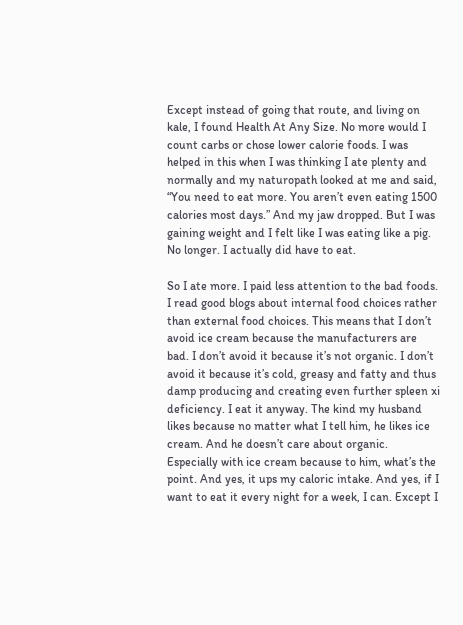Except instead of going that route, and living on kale, I found Health At Any Size. No more would I count carbs or chose lower calorie foods. I was helped in this when I was thinking I ate plenty and normally and my naturopath looked at me and said, “You need to eat more. You aren’t even eating 1500 calories most days.” And my jaw dropped. But I was gaining weight and I felt like I was eating like a pig. No longer. I actually did have to eat.

So I ate more. I paid less attention to the bad foods. I read good blogs about internal food choices rather than external food choices. This means that I don’t avoid ice cream because the manufacturers are bad. I don’t avoid it because it’s not organic. I don’t avoid it because it’s cold, greasy and fatty and thus damp producing and creating even further spleen xi deficiency. I eat it anyway. The kind my husband likes because no matter what I tell him, he likes ice cream. And he doesn’t care about organic. Especially with ice cream because to him, what’s the point. And yes, it ups my caloric intake. And yes, if I want to eat it every night for a week, I can. Except I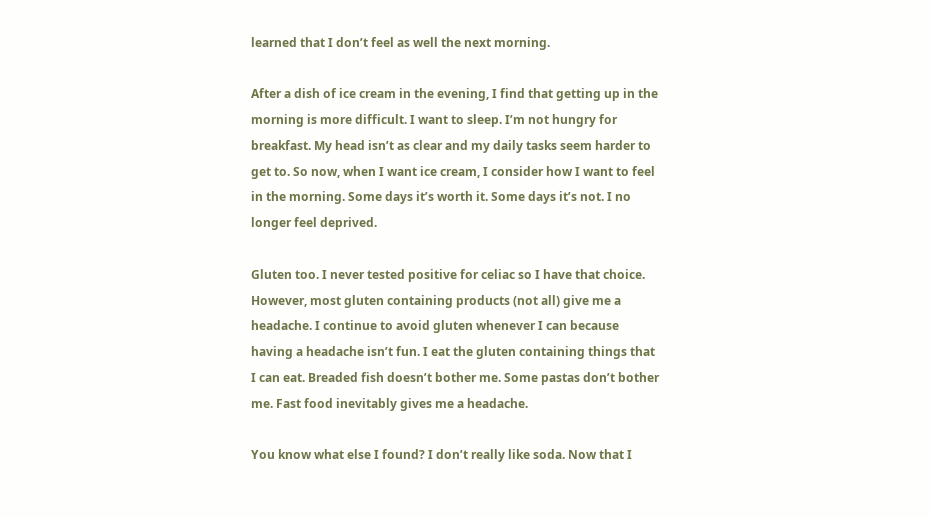learned that I don’t feel as well the next morning.

After a dish of ice cream in the evening, I find that getting up in the morning is more difficult. I want to sleep. I’m not hungry for breakfast. My head isn’t as clear and my daily tasks seem harder to get to. So now, when I want ice cream, I consider how I want to feel in the morning. Some days it’s worth it. Some days it’s not. I no longer feel deprived.

Gluten too. I never tested positive for celiac so I have that choice. However, most gluten containing products (not all) give me a headache. I continue to avoid gluten whenever I can because having a headache isn’t fun. I eat the gluten containing things that I can eat. Breaded fish doesn’t bother me. Some pastas don’t bother me. Fast food inevitably gives me a headache.

You know what else I found? I don’t really like soda. Now that I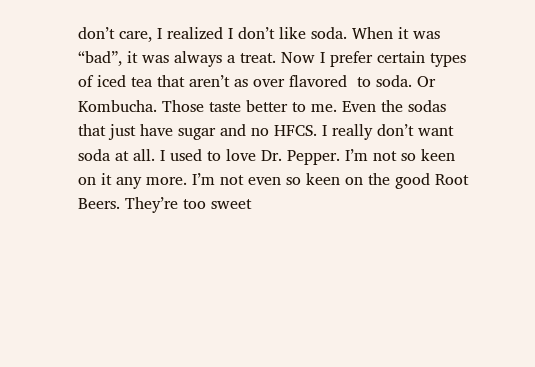don’t care, I realized I don’t like soda. When it was “bad”, it was always a treat. Now I prefer certain types of iced tea that aren’t as over flavored  to soda. Or Kombucha. Those taste better to me. Even the sodas that just have sugar and no HFCS. I really don’t want soda at all. I used to love Dr. Pepper. I’m not so keen on it any more. I’m not even so keen on the good Root Beers. They’re too sweet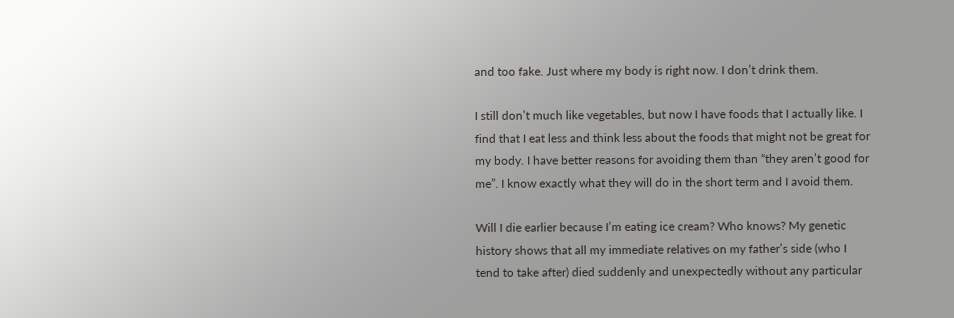and too fake. Just where my body is right now. I don’t drink them.

I still don’t much like vegetables, but now I have foods that I actually like. I find that I eat less and think less about the foods that might not be great for my body. I have better reasons for avoiding them than “they aren’t good for me”. I know exactly what they will do in the short term and I avoid them.

Will I die earlier because I’m eating ice cream? Who knows? My genetic history shows that all my immediate relatives on my father’s side (who I tend to take after) died suddenly and unexpectedly without any particular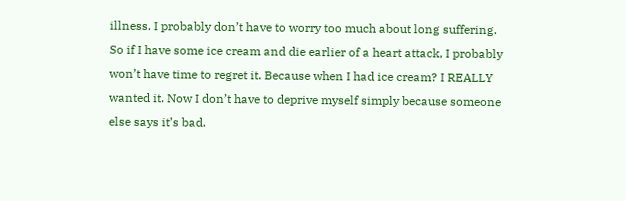illness. I probably don’t have to worry too much about long suffering. So if I have some ice cream and die earlier of a heart attack, I probably won’t have time to regret it. Because when I had ice cream? I REALLY wanted it. Now I don’t have to deprive myself simply because someone else says it’s bad.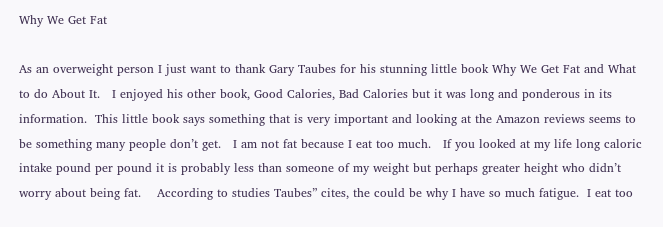Why We Get Fat

As an overweight person I just want to thank Gary Taubes for his stunning little book Why We Get Fat and What to do About It.   I enjoyed his other book, Good Calories, Bad Calories but it was long and ponderous in its information.  This little book says something that is very important and looking at the Amazon reviews seems to be something many people don’t get.   I am not fat because I eat too much.   If you looked at my life long caloric intake pound per pound it is probably less than someone of my weight but perhaps greater height who didn’t worry about being fat.    According to studies Taubes” cites, the could be why I have so much fatigue.  I eat too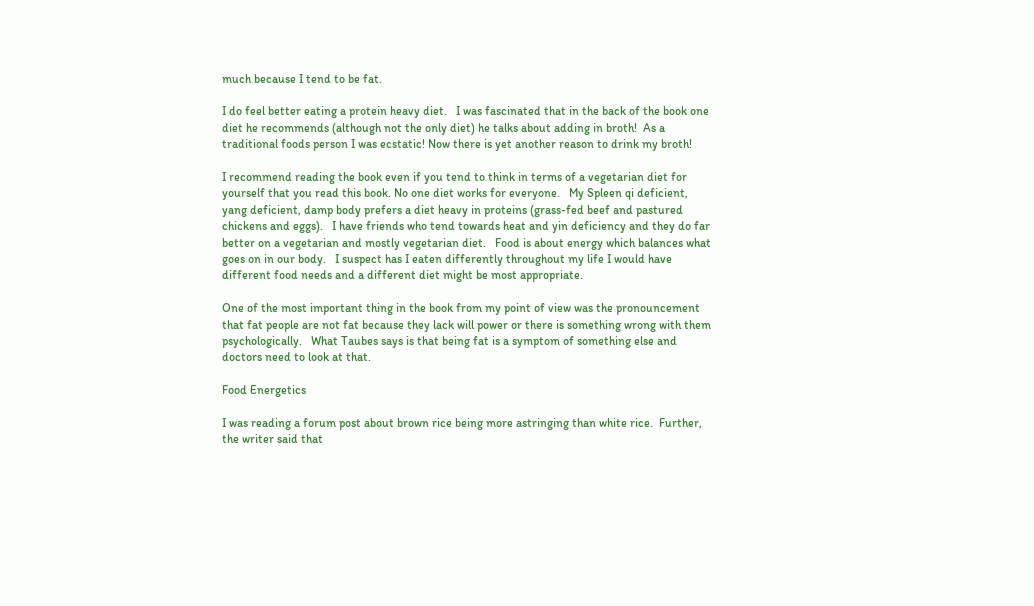much because I tend to be fat.

I do feel better eating a protein heavy diet.   I was fascinated that in the back of the book one diet he recommends (although not the only diet) he talks about adding in broth!  As a traditional foods person I was ecstatic! Now there is yet another reason to drink my broth!

I recommend reading the book even if you tend to think in terms of a vegetarian diet for yourself that you read this book. No one diet works for everyone.   My Spleen qi deficient, yang deficient, damp body prefers a diet heavy in proteins (grass-fed beef and pastured chickens and eggs).   I have friends who tend towards heat and yin deficiency and they do far better on a vegetarian and mostly vegetarian diet.   Food is about energy which balances what goes on in our body.   I suspect has I eaten differently throughout my life I would have different food needs and a different diet might be most appropriate.

One of the most important thing in the book from my point of view was the pronouncement that fat people are not fat because they lack will power or there is something wrong with them psychologically.   What Taubes says is that being fat is a symptom of something else and doctors need to look at that.

Food Energetics

I was reading a forum post about brown rice being more astringing than white rice.  Further, the writer said that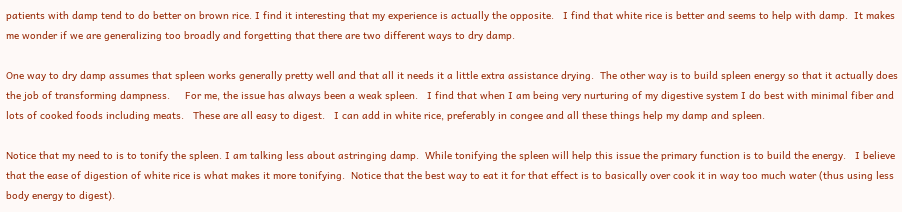patients with damp tend to do better on brown rice. I find it interesting that my experience is actually the opposite.   I find that white rice is better and seems to help with damp.  It makes me wonder if we are generalizing too broadly and forgetting that there are two different ways to dry damp.

One way to dry damp assumes that spleen works generally pretty well and that all it needs it a little extra assistance drying.  The other way is to build spleen energy so that it actually does the job of transforming dampness.     For me, the issue has always been a weak spleen.   I find that when I am being very nurturing of my digestive system I do best with minimal fiber and lots of cooked foods including meats.   These are all easy to digest.   I can add in white rice, preferably in congee and all these things help my damp and spleen.

Notice that my need to is to tonify the spleen. I am talking less about astringing damp.  While tonifying the spleen will help this issue the primary function is to build the energy.   I believe that the ease of digestion of white rice is what makes it more tonifying.  Notice that the best way to eat it for that effect is to basically over cook it in way too much water (thus using less body energy to digest).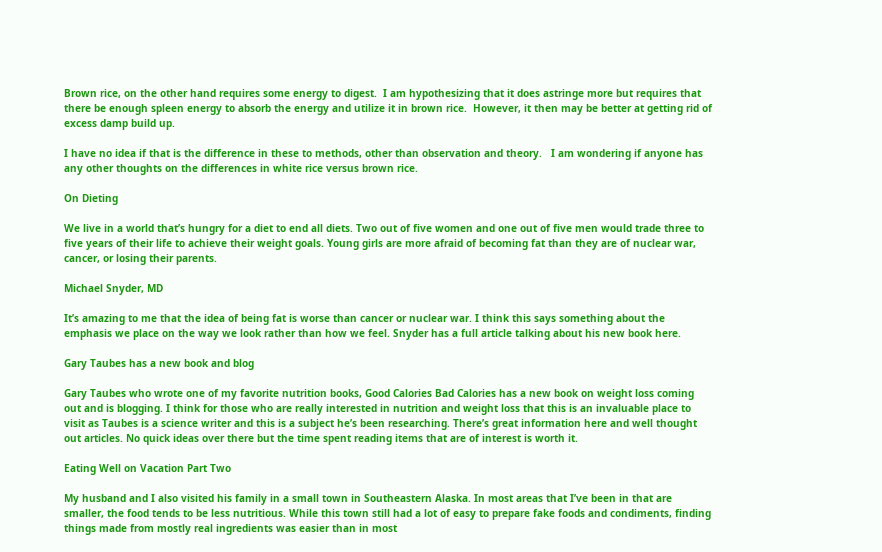Brown rice, on the other hand requires some energy to digest.  I am hypothesizing that it does astringe more but requires that there be enough spleen energy to absorb the energy and utilize it in brown rice.  However, it then may be better at getting rid of excess damp build up.

I have no idea if that is the difference in these to methods, other than observation and theory.   I am wondering if anyone has any other thoughts on the differences in white rice versus brown rice.

On Dieting

We live in a world that’s hungry for a diet to end all diets. Two out of five women and one out of five men would trade three to five years of their life to achieve their weight goals. Young girls are more afraid of becoming fat than they are of nuclear war, cancer, or losing their parents.

Michael Snyder, MD

It’s amazing to me that the idea of being fat is worse than cancer or nuclear war. I think this says something about the emphasis we place on the way we look rather than how we feel. Snyder has a full article talking about his new book here.

Gary Taubes has a new book and blog

Gary Taubes who wrote one of my favorite nutrition books, Good Calories Bad Calories has a new book on weight loss coming out and is blogging. I think for those who are really interested in nutrition and weight loss that this is an invaluable place to visit as Taubes is a science writer and this is a subject he’s been researching. There’s great information here and well thought out articles. No quick ideas over there but the time spent reading items that are of interest is worth it.

Eating Well on Vacation Part Two

My husband and I also visited his family in a small town in Southeastern Alaska. In most areas that I’ve been in that are smaller, the food tends to be less nutritious. While this town still had a lot of easy to prepare fake foods and condiments, finding things made from mostly real ingredients was easier than in most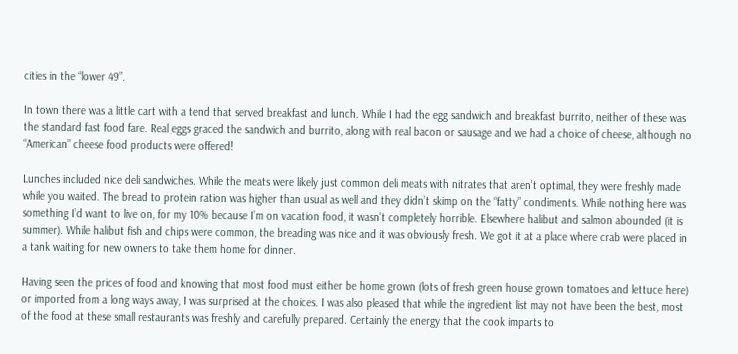cities in the “lower 49”.

In town there was a little cart with a tend that served breakfast and lunch. While I had the egg sandwich and breakfast burrito, neither of these was the standard fast food fare. Real eggs graced the sandwich and burrito, along with real bacon or sausage and we had a choice of cheese, although no “American” cheese food products were offered!

Lunches included nice deli sandwiches. While the meats were likely just common deli meats with nitrates that aren’t optimal, they were freshly made while you waited. The bread to protein ration was higher than usual as well and they didn’t skimp on the “fatty” condiments. While nothing here was something I’d want to live on, for my 10% because I’m on vacation food, it wasn’t completely horrible. Elsewhere halibut and salmon abounded (it is summer). While halibut fish and chips were common, the breading was nice and it was obviously fresh. We got it at a place where crab were placed in a tank waiting for new owners to take them home for dinner.

Having seen the prices of food and knowing that most food must either be home grown (lots of fresh green house grown tomatoes and lettuce here) or imported from a long ways away, I was surprised at the choices. I was also pleased that while the ingredient list may not have been the best, most of the food at these small restaurants was freshly and carefully prepared. Certainly the energy that the cook imparts to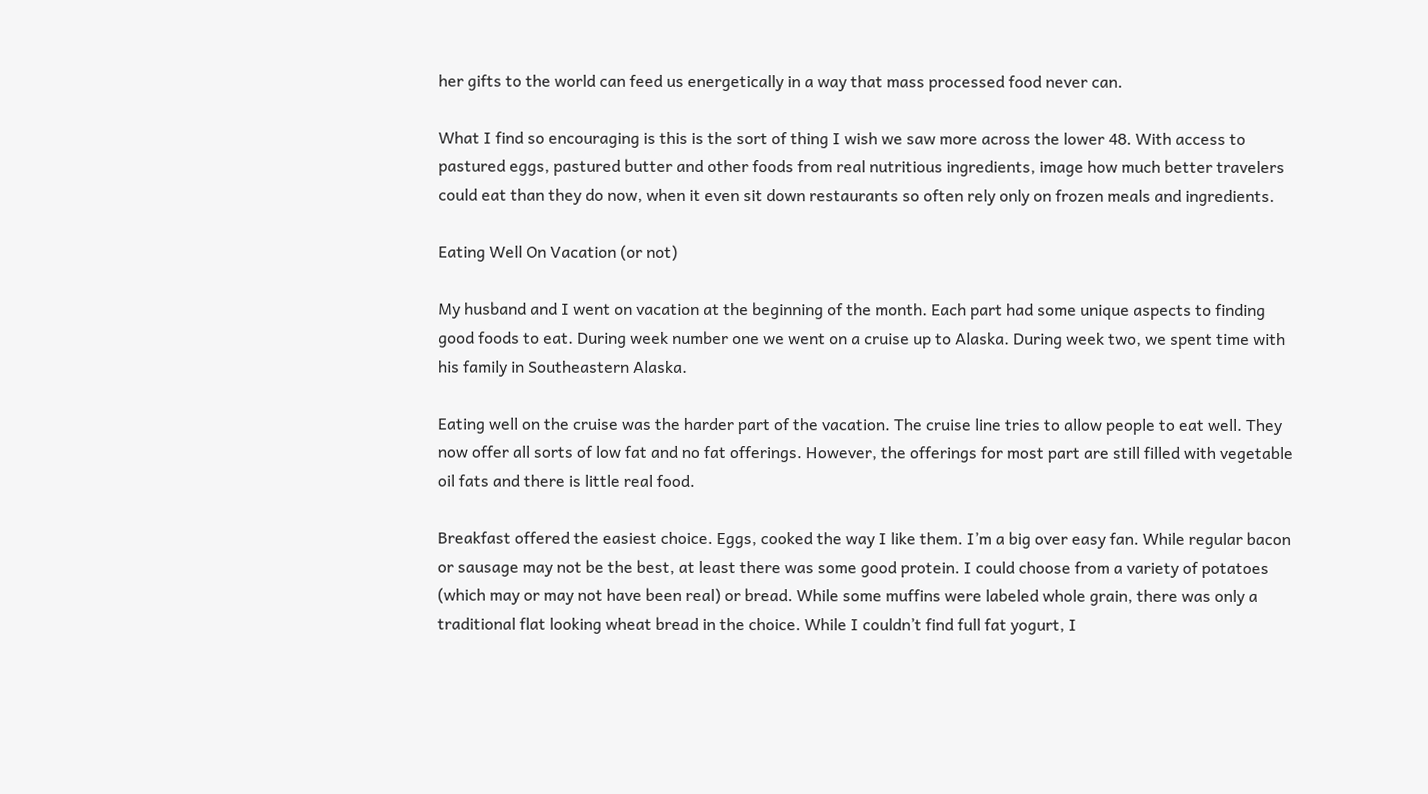her gifts to the world can feed us energetically in a way that mass processed food never can.

What I find so encouraging is this is the sort of thing I wish we saw more across the lower 48. With access to pastured eggs, pastured butter and other foods from real nutritious ingredients, image how much better travelers could eat than they do now, when it even sit down restaurants so often rely only on frozen meals and ingredients.

Eating Well On Vacation (or not)

My husband and I went on vacation at the beginning of the month. Each part had some unique aspects to finding good foods to eat. During week number one we went on a cruise up to Alaska. During week two, we spent time with his family in Southeastern Alaska.

Eating well on the cruise was the harder part of the vacation. The cruise line tries to allow people to eat well. They now offer all sorts of low fat and no fat offerings. However, the offerings for most part are still filled with vegetable oil fats and there is little real food.

Breakfast offered the easiest choice. Eggs, cooked the way I like them. I’m a big over easy fan. While regular bacon or sausage may not be the best, at least there was some good protein. I could choose from a variety of potatoes (which may or may not have been real) or bread. While some muffins were labeled whole grain, there was only a traditional flat looking wheat bread in the choice. While I couldn’t find full fat yogurt, I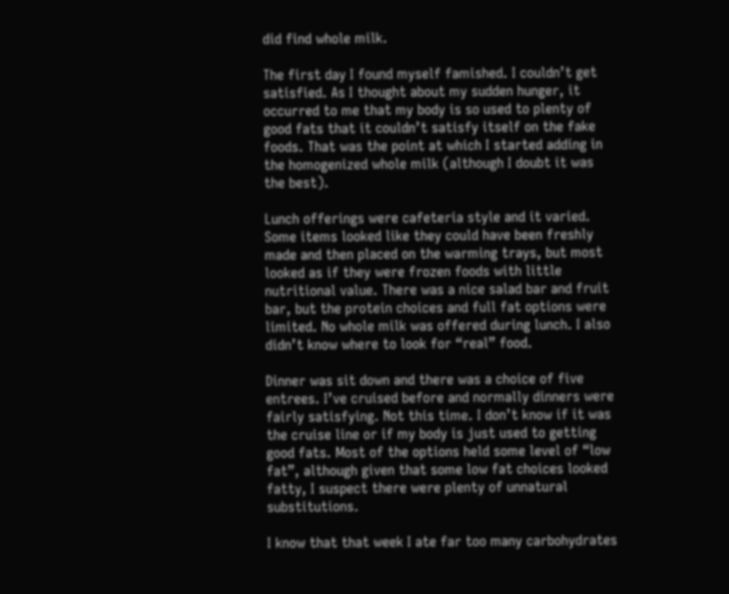did find whole milk.

The first day I found myself famished. I couldn’t get satisfied. As I thought about my sudden hunger, it occurred to me that my body is so used to plenty of good fats that it couldn’t satisfy itself on the fake foods. That was the point at which I started adding in the homogenized whole milk (although I doubt it was the best).

Lunch offerings were cafeteria style and it varied. Some items looked like they could have been freshly made and then placed on the warming trays, but most looked as if they were frozen foods with little nutritional value. There was a nice salad bar and fruit bar, but the protein choices and full fat options were limited. No whole milk was offered during lunch. I also didn’t know where to look for “real” food.

Dinner was sit down and there was a choice of five entrees. I’ve cruised before and normally dinners were fairly satisfying. Not this time. I don’t know if it was the cruise line or if my body is just used to getting good fats. Most of the options held some level of “low fat”, although given that some low fat choices looked fatty, I suspect there were plenty of unnatural substitutions.

I know that that week I ate far too many carbohydrates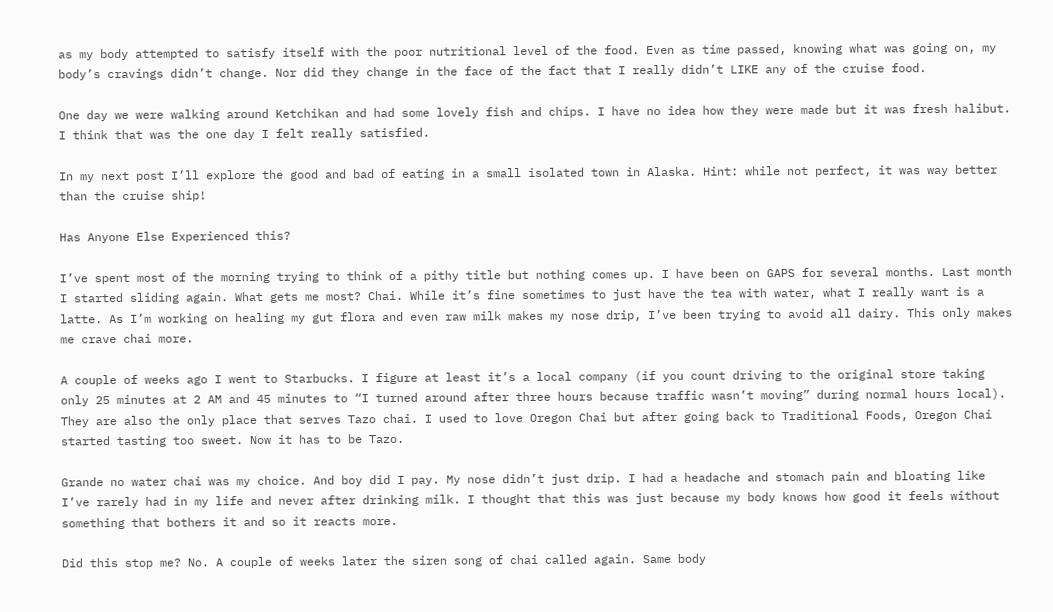as my body attempted to satisfy itself with the poor nutritional level of the food. Even as time passed, knowing what was going on, my body’s cravings didn’t change. Nor did they change in the face of the fact that I really didn’t LIKE any of the cruise food.

One day we were walking around Ketchikan and had some lovely fish and chips. I have no idea how they were made but it was fresh halibut. I think that was the one day I felt really satisfied.

In my next post I’ll explore the good and bad of eating in a small isolated town in Alaska. Hint: while not perfect, it was way better than the cruise ship!

Has Anyone Else Experienced this?

I’ve spent most of the morning trying to think of a pithy title but nothing comes up. I have been on GAPS for several months. Last month I started sliding again. What gets me most? Chai. While it’s fine sometimes to just have the tea with water, what I really want is a latte. As I’m working on healing my gut flora and even raw milk makes my nose drip, I’ve been trying to avoid all dairy. This only makes me crave chai more.

A couple of weeks ago I went to Starbucks. I figure at least it’s a local company (if you count driving to the original store taking only 25 minutes at 2 AM and 45 minutes to “I turned around after three hours because traffic wasn’t moving” during normal hours local). They are also the only place that serves Tazo chai. I used to love Oregon Chai but after going back to Traditional Foods, Oregon Chai started tasting too sweet. Now it has to be Tazo.

Grande no water chai was my choice. And boy did I pay. My nose didn’t just drip. I had a headache and stomach pain and bloating like I’ve rarely had in my life and never after drinking milk. I thought that this was just because my body knows how good it feels without something that bothers it and so it reacts more.

Did this stop me? No. A couple of weeks later the siren song of chai called again. Same body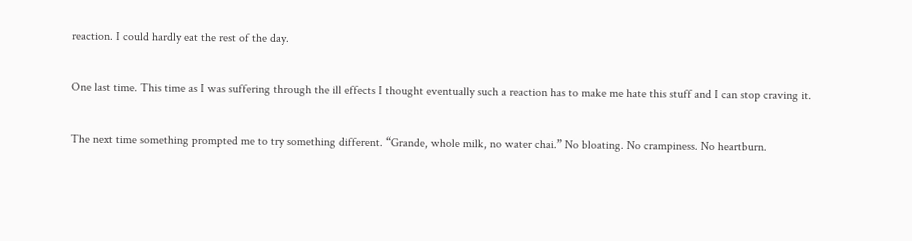reaction. I could hardly eat the rest of the day.

One last time. This time as I was suffering through the ill effects I thought eventually such a reaction has to make me hate this stuff and I can stop craving it.

The next time something prompted me to try something different. “Grande, whole milk, no water chai.” No bloating. No crampiness. No heartburn.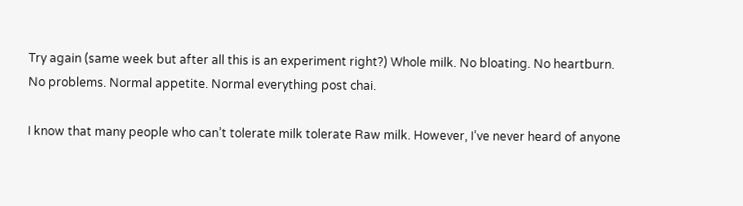Try again (same week but after all this is an experiment right?) Whole milk. No bloating. No heartburn. No problems. Normal appetite. Normal everything post chai.

I know that many people who can’t tolerate milk tolerate Raw milk. However, I’ve never heard of anyone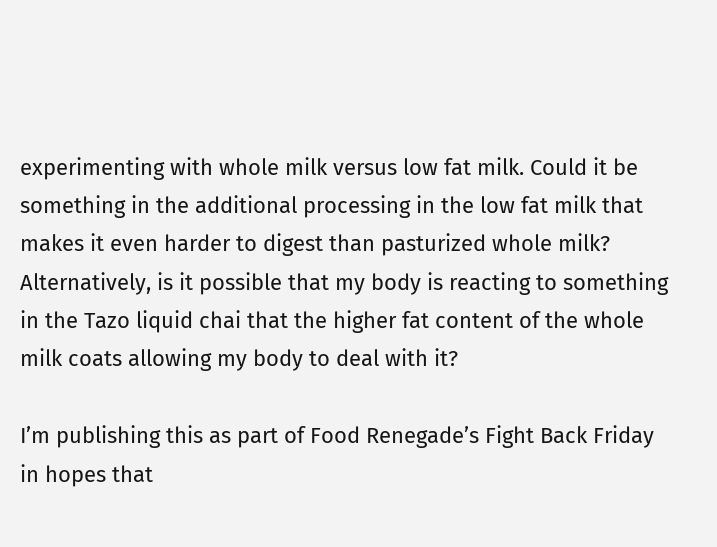experimenting with whole milk versus low fat milk. Could it be something in the additional processing in the low fat milk that makes it even harder to digest than pasturized whole milk? Alternatively, is it possible that my body is reacting to something in the Tazo liquid chai that the higher fat content of the whole milk coats allowing my body to deal with it?

I’m publishing this as part of Food Renegade’s Fight Back Friday in hopes that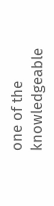one of the knowledgeable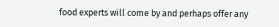food experts will come by and perhaps offer any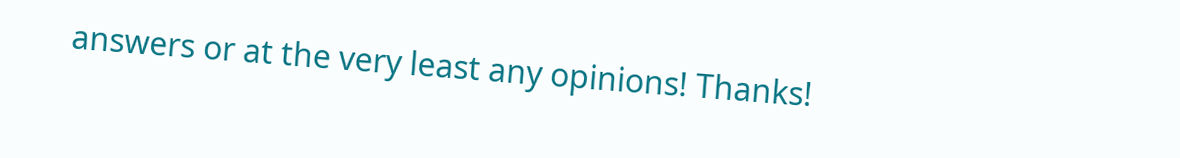answers or at the very least any opinions! Thanks!